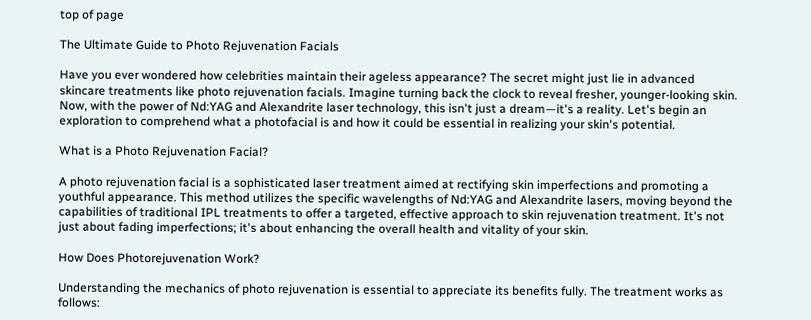top of page

The Ultimate Guide to Photo Rejuvenation Facials

Have you ever wondered how celebrities maintain their ageless appearance? The secret might just lie in advanced skincare treatments like photo rejuvenation facials. Imagine turning back the clock to reveal fresher, younger-looking skin. Now, with the power of Nd:YAG and Alexandrite laser technology, this isn't just a dream—it's a reality. Let's begin an exploration to comprehend what a photofacial is and how it could be essential in realizing your skin's potential.

What is a Photo Rejuvenation Facial?

A photo rejuvenation facial is a sophisticated laser treatment aimed at rectifying skin imperfections and promoting a youthful appearance. This method utilizes the specific wavelengths of Nd:YAG and Alexandrite lasers, moving beyond the capabilities of traditional IPL treatments to offer a targeted, effective approach to skin rejuvenation treatment. It's not just about fading imperfections; it's about enhancing the overall health and vitality of your skin.

How Does Photorejuvenation Work?

Understanding the mechanics of photo rejuvenation is essential to appreciate its benefits fully. The treatment works as follows: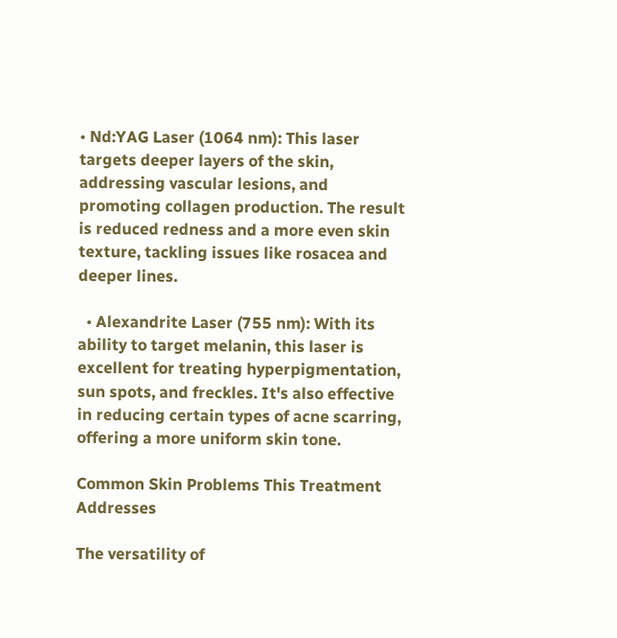• Nd:YAG Laser (1064 nm): This laser targets deeper layers of the skin, addressing vascular lesions, and promoting collagen production. The result is reduced redness and a more even skin texture, tackling issues like rosacea and deeper lines.

  • Alexandrite Laser (755 nm): With its ability to target melanin, this laser is excellent for treating hyperpigmentation, sun spots, and freckles. It's also effective in reducing certain types of acne scarring, offering a more uniform skin tone.

Common Skin Problems This Treatment Addresses

The versatility of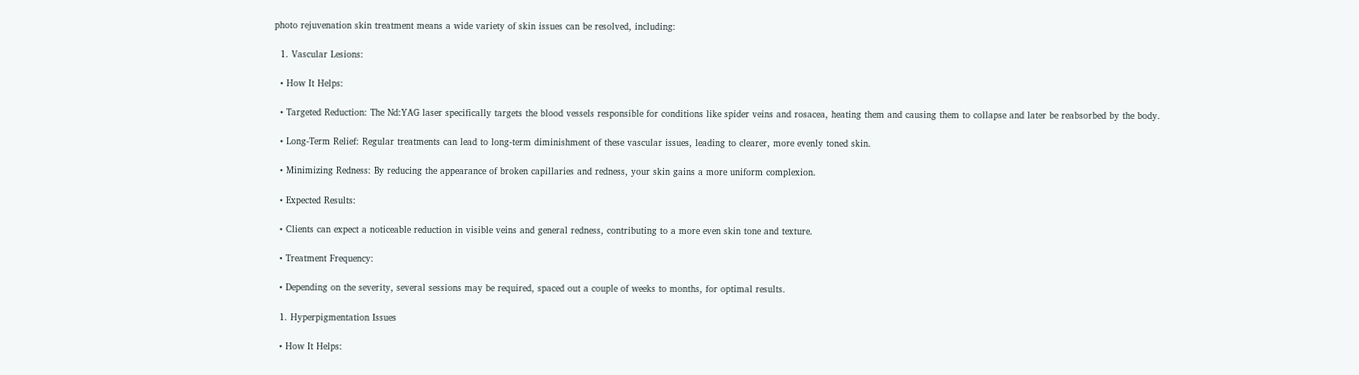photo rejuvenation skin treatment means a wide variety of skin issues can be resolved, including:

  1. Vascular Lesions:

  • How It Helps:

  • Targeted Reduction: The Nd:YAG laser specifically targets the blood vessels responsible for conditions like spider veins and rosacea, heating them and causing them to collapse and later be reabsorbed by the body.

  • Long-Term Relief: Regular treatments can lead to long-term diminishment of these vascular issues, leading to clearer, more evenly toned skin.

  • Minimizing Redness: By reducing the appearance of broken capillaries and redness, your skin gains a more uniform complexion.

  • Expected Results:

  • Clients can expect a noticeable reduction in visible veins and general redness, contributing to a more even skin tone and texture.

  • Treatment Frequency:

  • Depending on the severity, several sessions may be required, spaced out a couple of weeks to months, for optimal results.

  1. Hyperpigmentation Issues

  • How It Helps: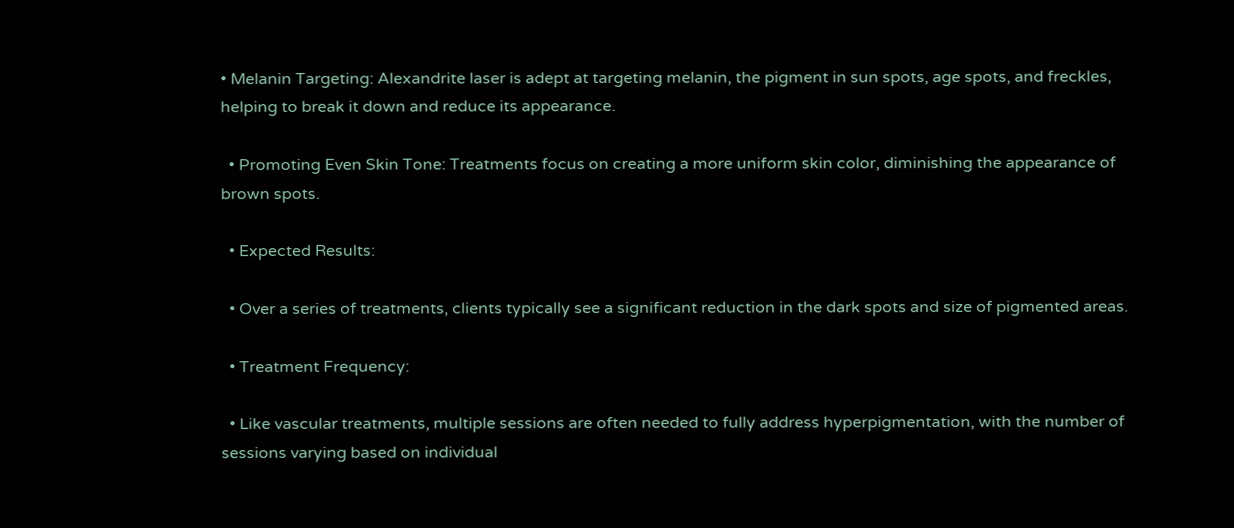• Melanin Targeting: Alexandrite laser is adept at targeting melanin, the pigment in sun spots, age spots, and freckles, helping to break it down and reduce its appearance.

  • Promoting Even Skin Tone: Treatments focus on creating a more uniform skin color, diminishing the appearance of brown spots.

  • Expected Results:

  • Over a series of treatments, clients typically see a significant reduction in the dark spots and size of pigmented areas.

  • Treatment Frequency:

  • Like vascular treatments, multiple sessions are often needed to fully address hyperpigmentation, with the number of sessions varying based on individual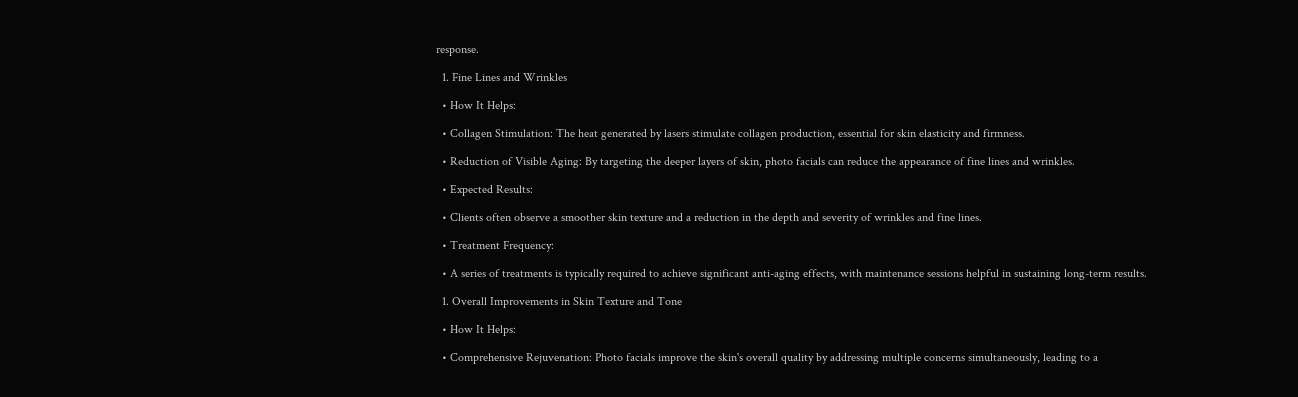response.

  1. Fine Lines and Wrinkles

  • How It Helps:

  • Collagen Stimulation: The heat generated by lasers stimulate collagen production, essential for skin elasticity and firmness.

  • Reduction of Visible Aging: By targeting the deeper layers of skin, photo facials can reduce the appearance of fine lines and wrinkles.

  • Expected Results:

  • Clients often observe a smoother skin texture and a reduction in the depth and severity of wrinkles and fine lines.

  • Treatment Frequency:

  • A series of treatments is typically required to achieve significant anti-aging effects, with maintenance sessions helpful in sustaining long-term results.

  1. Overall Improvements in Skin Texture and Tone

  • How It Helps:

  • Comprehensive Rejuvenation: Photo facials improve the skin's overall quality by addressing multiple concerns simultaneously, leading to a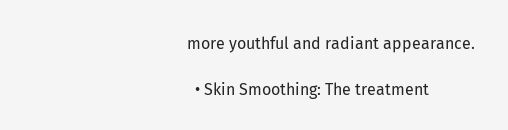more youthful and radiant appearance.

  • Skin Smoothing: The treatment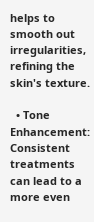helps to smooth out irregularities, refining the skin's texture.

  • Tone Enhancement: Consistent treatments can lead to a more even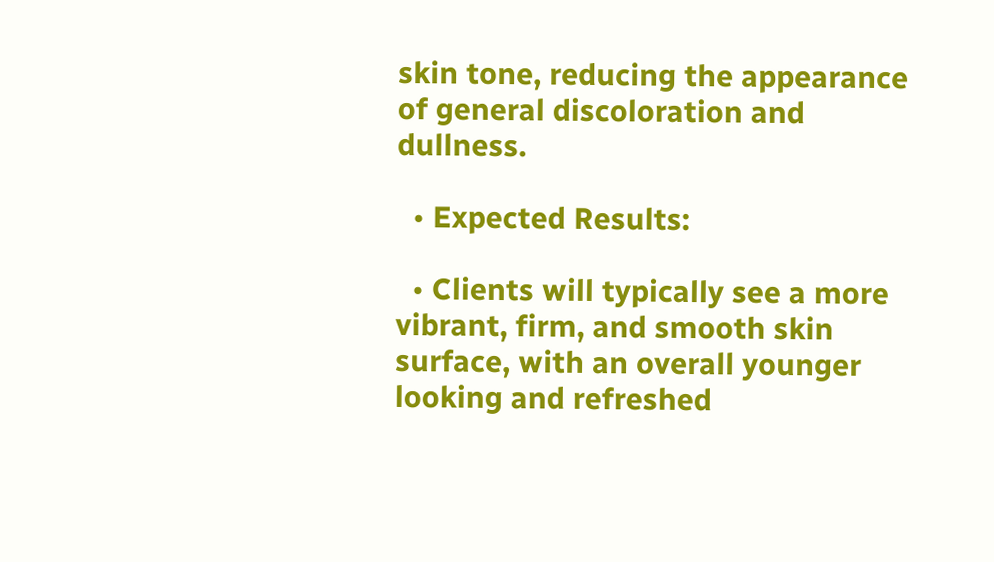skin tone, reducing the appearance of general discoloration and dullness.

  • Expected Results:

  • Clients will typically see a more vibrant, firm, and smooth skin surface, with an overall younger looking and refreshed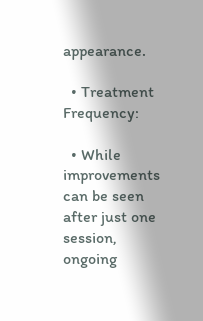appearance.

  • Treatment Frequency:

  • While improvements can be seen after just one session, ongoing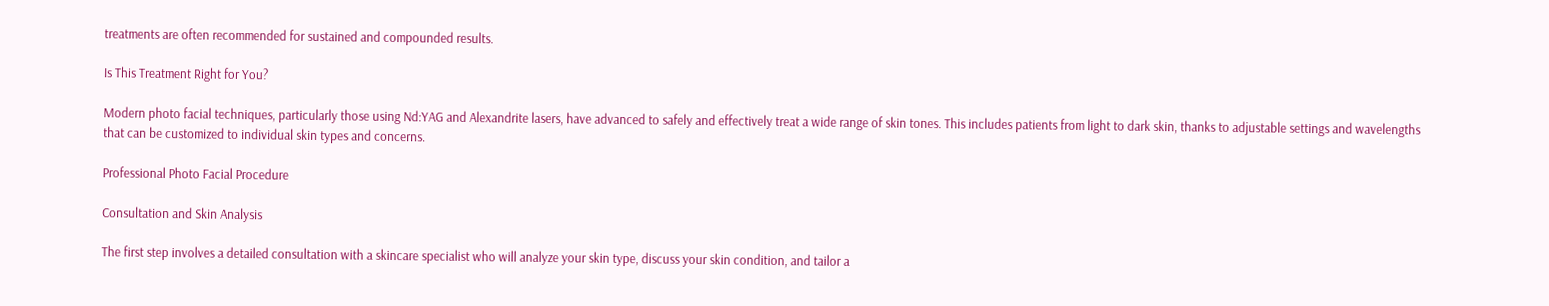treatments are often recommended for sustained and compounded results.

Is This Treatment Right for You?

Modern photo facial techniques, particularly those using Nd:YAG and Alexandrite lasers, have advanced to safely and effectively treat a wide range of skin tones. This includes patients from light to dark skin, thanks to adjustable settings and wavelengths that can be customized to individual skin types and concerns.

Professional Photo Facial Procedure

Consultation and Skin Analysis

The first step involves a detailed consultation with a skincare specialist who will analyze your skin type, discuss your skin condition, and tailor a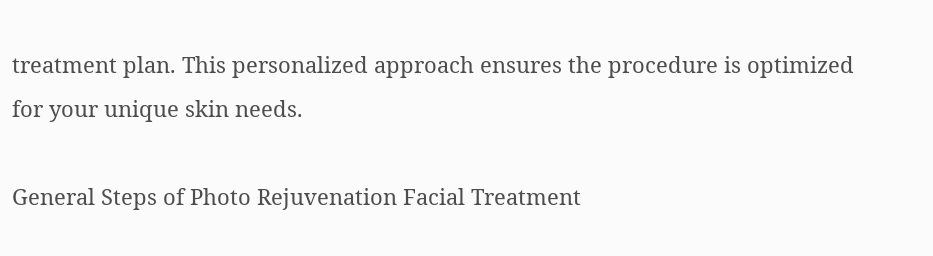treatment plan. This personalized approach ensures the procedure is optimized for your unique skin needs.

General Steps of Photo Rejuvenation Facial Treatment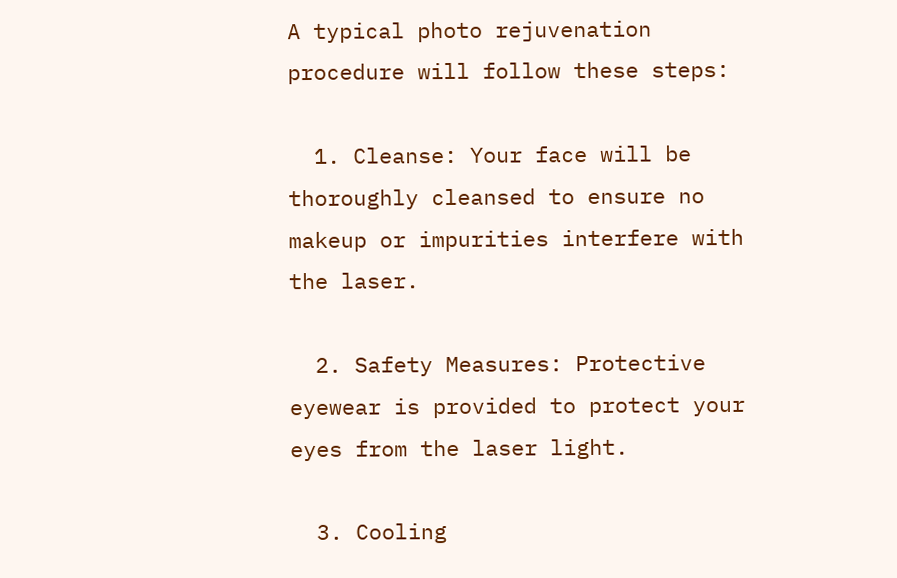A typical photo rejuvenation procedure will follow these steps:

  1. Cleanse: Your face will be thoroughly cleansed to ensure no makeup or impurities interfere with the laser.

  2. Safety Measures: Protective eyewear is provided to protect your eyes from the laser light.

  3. Cooling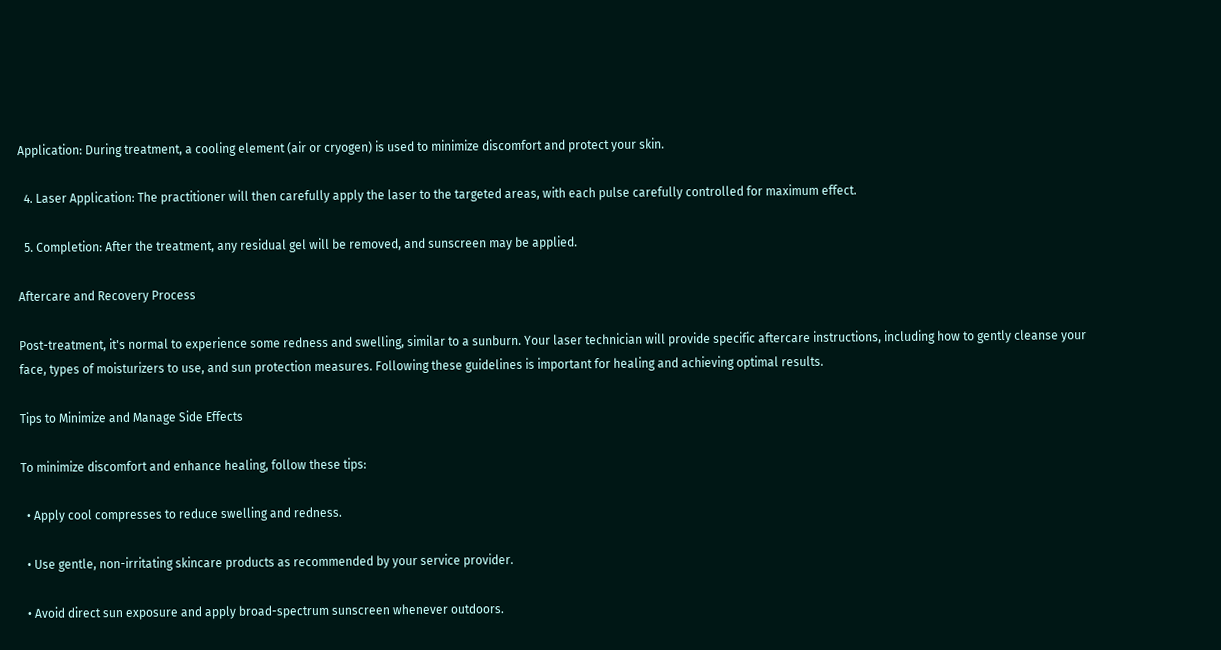Application: During treatment, a cooling element (air or cryogen) is used to minimize discomfort and protect your skin.

  4. Laser Application: The practitioner will then carefully apply the laser to the targeted areas, with each pulse carefully controlled for maximum effect.

  5. Completion: After the treatment, any residual gel will be removed, and sunscreen may be applied.

Aftercare and Recovery Process

Post-treatment, it's normal to experience some redness and swelling, similar to a sunburn. Your laser technician will provide specific aftercare instructions, including how to gently cleanse your face, types of moisturizers to use, and sun protection measures. Following these guidelines is important for healing and achieving optimal results.

Tips to Minimize and Manage Side Effects

To minimize discomfort and enhance healing, follow these tips:

  • Apply cool compresses to reduce swelling and redness.

  • Use gentle, non-irritating skincare products as recommended by your service provider.

  • Avoid direct sun exposure and apply broad-spectrum sunscreen whenever outdoors.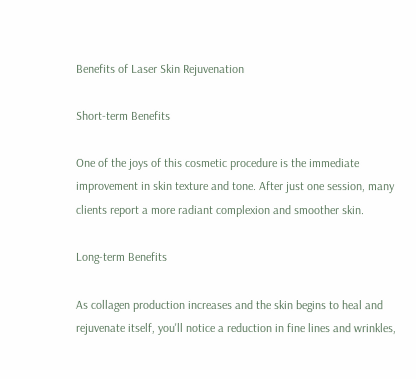Benefits of Laser Skin Rejuvenation

Short-term Benefits

One of the joys of this cosmetic procedure is the immediate improvement in skin texture and tone. After just one session, many clients report a more radiant complexion and smoother skin.

Long-term Benefits

As collagen production increases and the skin begins to heal and rejuvenate itself, you'll notice a reduction in fine lines and wrinkles,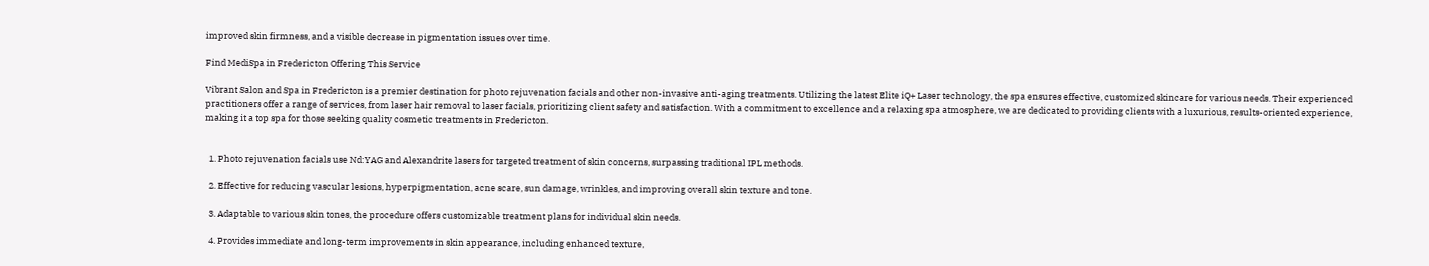improved skin firmness, and a visible decrease in pigmentation issues over time.

Find MediSpa in Fredericton Offering This Service

Vibrant Salon and Spa in Fredericton is a premier destination for photo rejuvenation facials and other non-invasive anti-aging treatments. Utilizing the latest Elite iQ+ Laser technology, the spa ensures effective, customized skincare for various needs. Their experienced practitioners offer a range of services, from laser hair removal to laser facials, prioritizing client safety and satisfaction. With a commitment to excellence and a relaxing spa atmosphere, we are dedicated to providing clients with a luxurious, results-oriented experience, making it a top spa for those seeking quality cosmetic treatments in Fredericton.


  1. Photo rejuvenation facials use Nd:YAG and Alexandrite lasers for targeted treatment of skin concerns, surpassing traditional IPL methods.

  2. Effective for reducing vascular lesions, hyperpigmentation, acne scare, sun damage, wrinkles, and improving overall skin texture and tone.

  3. Adaptable to various skin tones, the procedure offers customizable treatment plans for individual skin needs.

  4. Provides immediate and long-term improvements in skin appearance, including enhanced texture,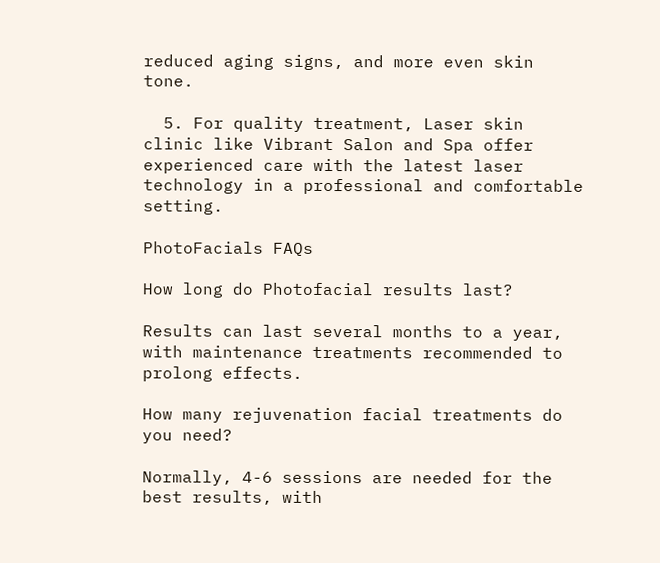reduced aging signs, and more even skin tone.

  5. For quality treatment, Laser skin clinic like Vibrant Salon and Spa offer experienced care with the latest laser technology in a professional and comfortable setting.

PhotoFacials FAQs

How long do Photofacial results last?

Results can last several months to a year, with maintenance treatments recommended to prolong effects.

How many rejuvenation facial treatments do you need?

Normally, 4-6 sessions are needed for the best results, with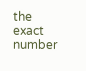the exact number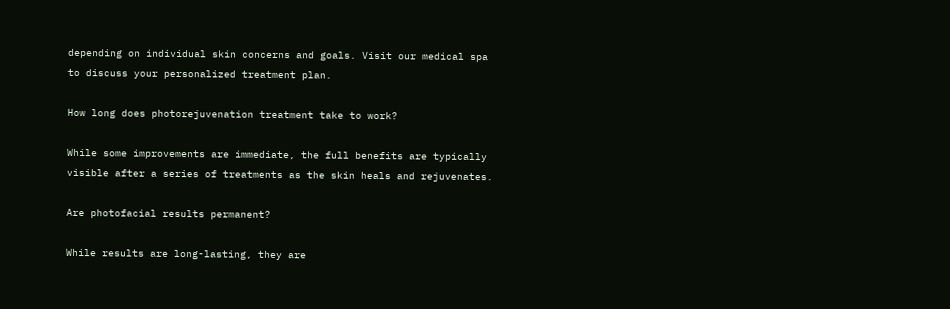depending on individual skin concerns and goals. Visit our medical spa to discuss your personalized treatment plan.

How long does photorejuvenation treatment take to work?

While some improvements are immediate, the full benefits are typically visible after a series of treatments as the skin heals and rejuvenates.

Are photofacial results permanent?

While results are long-lasting, they are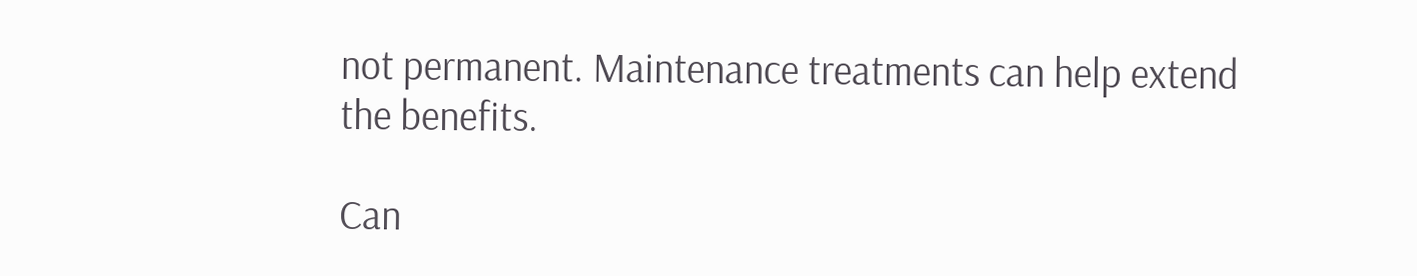not permanent. Maintenance treatments can help extend the benefits.

Can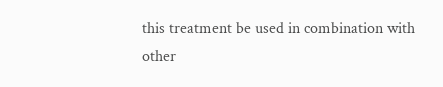this treatment be used in combination with other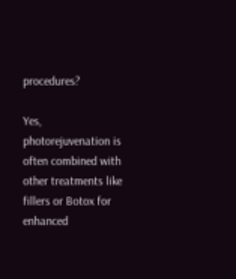procedures?

Yes, photorejuvenation is often combined with other treatments like fillers or Botox for enhanced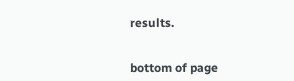results.


bottom of page